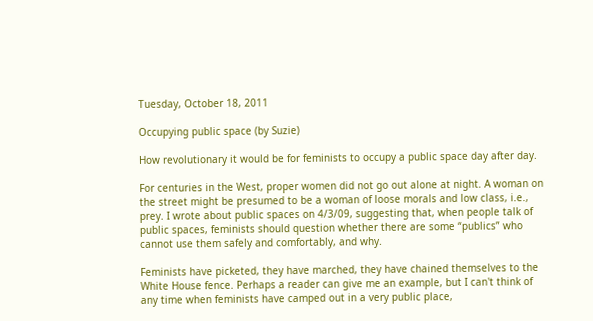Tuesday, October 18, 2011

Occupying public space (by Suzie)

How revolutionary it would be for feminists to occupy a public space day after day.

For centuries in the West, proper women did not go out alone at night. A woman on the street might be presumed to be a woman of loose morals and low class, i.e., prey. I wrote about public spaces on 4/3/09, suggesting that, when people talk of public spaces, feminists should question whether there are some “publics” who cannot use them safely and comfortably, and why.

Feminists have picketed, they have marched, they have chained themselves to the White House fence. Perhaps a reader can give me an example, but I can't think of any time when feminists have camped out in a very public place,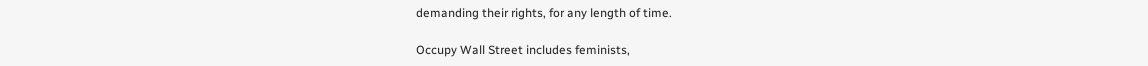demanding their rights, for any length of time.

Occupy Wall Street includes feminists,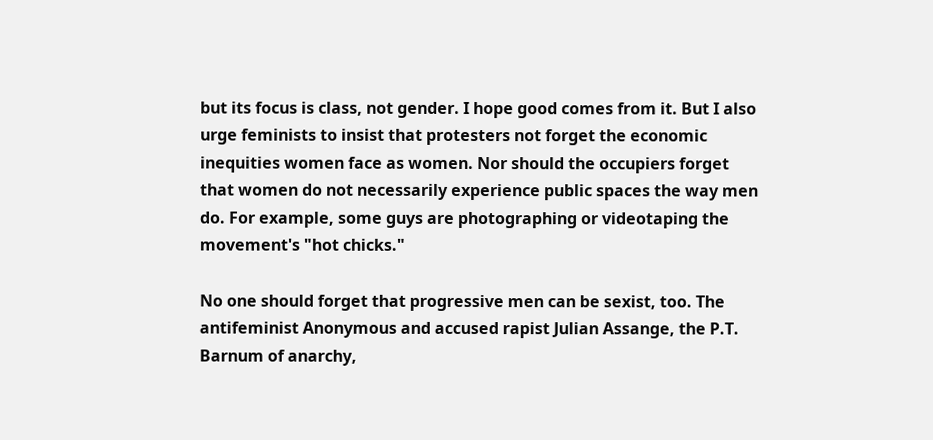but its focus is class, not gender. I hope good comes from it. But I also urge feminists to insist that protesters not forget the economic inequities women face as women. Nor should the occupiers forget that women do not necessarily experience public spaces the way men do. For example, some guys are photographing or videotaping the movement's "hot chicks."

No one should forget that progressive men can be sexist, too. The antifeminist Anonymous and accused rapist Julian Assange, the P.T. Barnum of anarchy,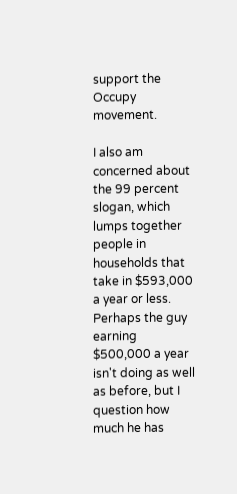support the Occupy movement.

I also am concerned about the 99 percent slogan, which lumps together people in households that take in $593,000 a year or less. Perhaps the guy earning $500,000 a year isn't doing as well as before, but I question how much he has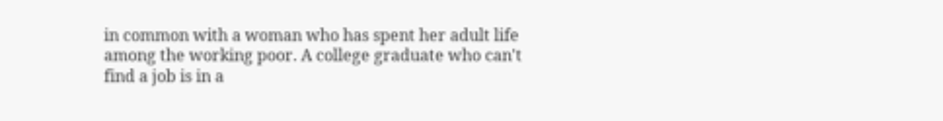in common with a woman who has spent her adult life among the working poor. A college graduate who can't find a job is in a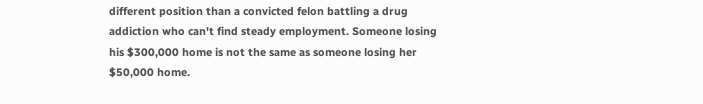different position than a convicted felon battling a drug addiction who can't find steady employment. Someone losing his $300,000 home is not the same as someone losing her $50,000 home.